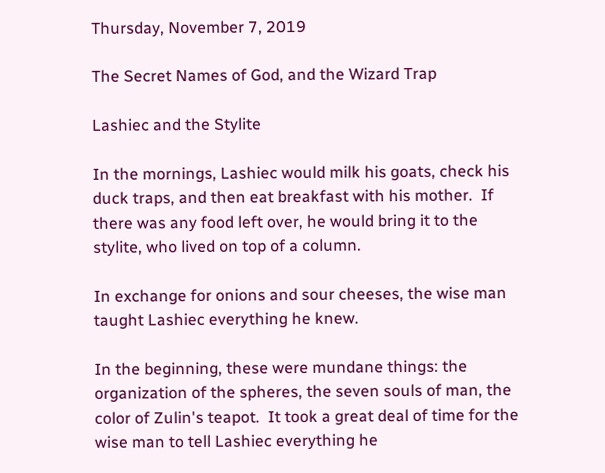Thursday, November 7, 2019

The Secret Names of God, and the Wizard Trap

Lashiec and the Stylite

In the mornings, Lashiec would milk his goats, check his duck traps, and then eat breakfast with his mother.  If there was any food left over, he would bring it to the stylite, who lived on top of a column.

In exchange for onions and sour cheeses, the wise man taught Lashiec everything he knew.

In the beginning, these were mundane things: the organization of the spheres, the seven souls of man, the color of Zulin's teapot.  It took a great deal of time for the wise man to tell Lashiec everything he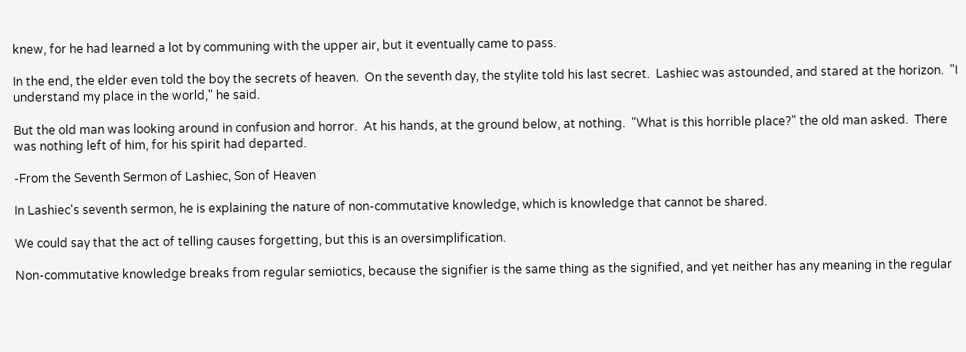knew, for he had learned a lot by communing with the upper air, but it eventually came to pass.

In the end, the elder even told the boy the secrets of heaven.  On the seventh day, the stylite told his last secret.  Lashiec was astounded, and stared at the horizon.  "I understand my place in the world," he said.

But the old man was looking around in confusion and horror.  At his hands, at the ground below, at nothing.  "What is this horrible place?" the old man asked.  There was nothing left of him, for his spirit had departed.

-From the Seventh Sermon of Lashiec, Son of Heaven

In Lashiec's seventh sermon, he is explaining the nature of non-commutative knowledge, which is knowledge that cannot be shared.

We could say that the act of telling causes forgetting, but this is an oversimplification.

Non-commutative knowledge breaks from regular semiotics, because the signifier is the same thing as the signified, and yet neither has any meaning in the regular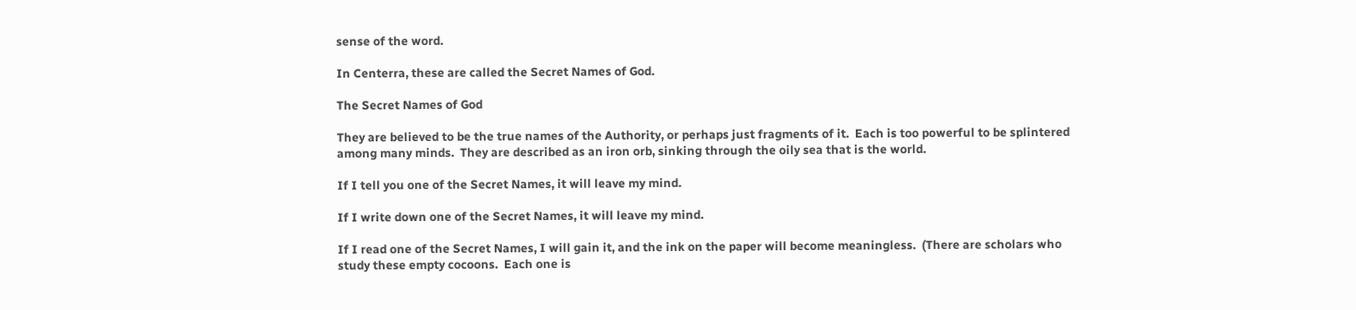sense of the word.

In Centerra, these are called the Secret Names of God.

The Secret Names of God

They are believed to be the true names of the Authority, or perhaps just fragments of it.  Each is too powerful to be splintered among many minds.  They are described as an iron orb, sinking through the oily sea that is the world.

If I tell you one of the Secret Names, it will leave my mind.

If I write down one of the Secret Names, it will leave my mind.

If I read one of the Secret Names, I will gain it, and the ink on the paper will become meaningless.  (There are scholars who study these empty cocoons.  Each one is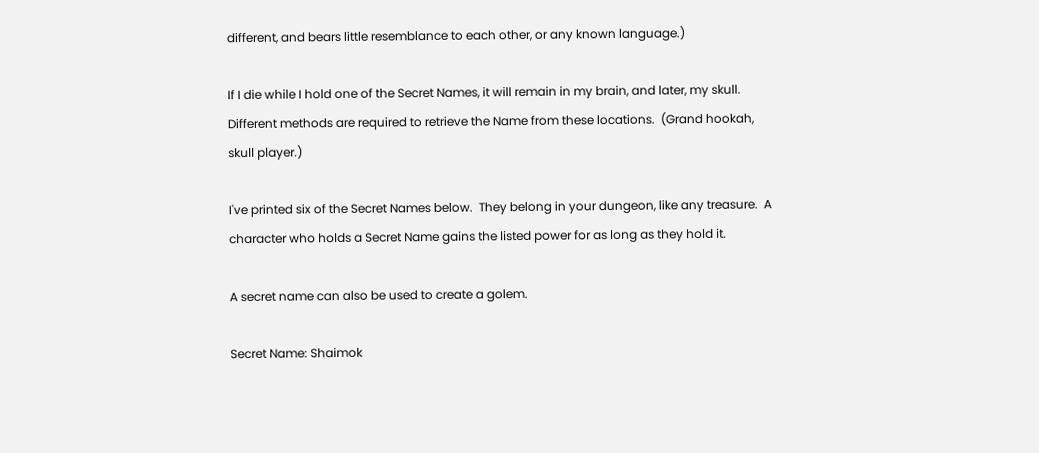different, and bears little resemblance to each other, or any known language.)

If I die while I hold one of the Secret Names, it will remain in my brain, and later, my skull.  Different methods are required to retrieve the Name from these locations.  (Grand hookah, skull player.)

I've printed six of the Secret Names below.  They belong in your dungeon, like any treasure.  A character who holds a Secret Name gains the listed power for as long as they hold it.

A secret name can also be used to create a golem.

Secret Name: Shaimok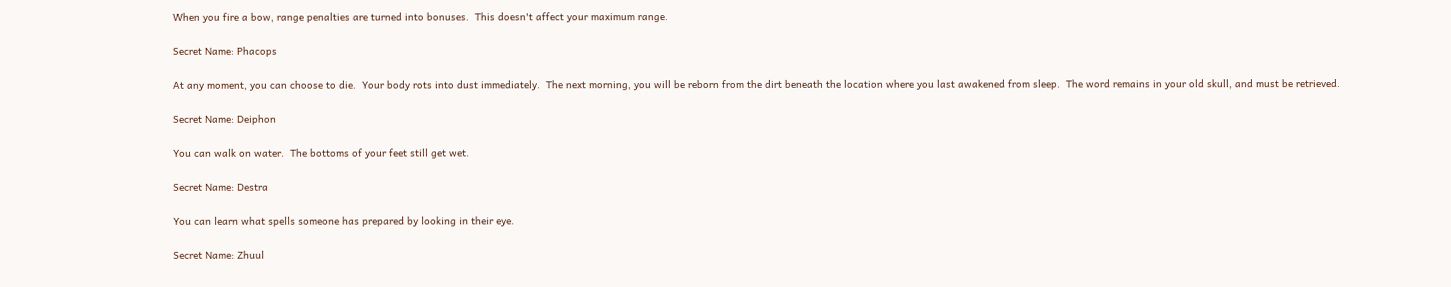When you fire a bow, range penalties are turned into bonuses.  This doesn't affect your maximum range.

Secret Name: Phacops

At any moment, you can choose to die.  Your body rots into dust immediately.  The next morning, you will be reborn from the dirt beneath the location where you last awakened from sleep.  The word remains in your old skull, and must be retrieved.

Secret Name: Deiphon

You can walk on water.  The bottoms of your feet still get wet.

Secret Name: Destra

You can learn what spells someone has prepared by looking in their eye.

Secret Name: Zhuul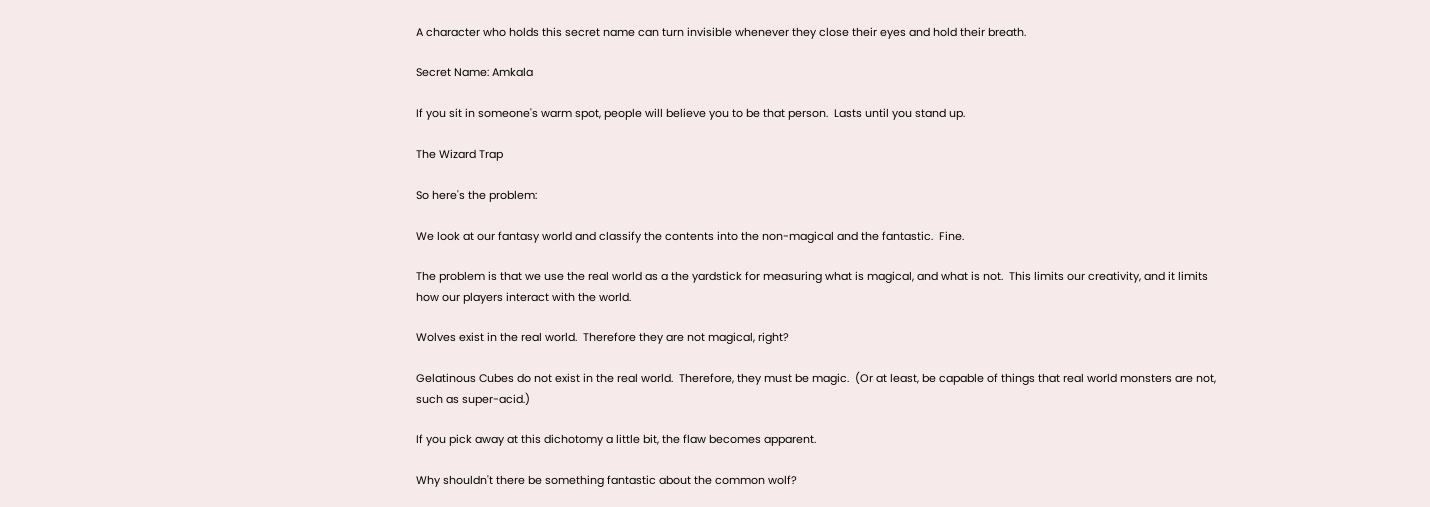A character who holds this secret name can turn invisible whenever they close their eyes and hold their breath.

Secret Name: Amkala

If you sit in someone's warm spot, people will believe you to be that person.  Lasts until you stand up.

The Wizard Trap

So here's the problem:

We look at our fantasy world and classify the contents into the non-magical and the fantastic.  Fine.

The problem is that we use the real world as a the yardstick for measuring what is magical, and what is not.  This limits our creativity, and it limits how our players interact with the world.

Wolves exist in the real world.  Therefore they are not magical, right?

Gelatinous Cubes do not exist in the real world.  Therefore, they must be magic.  (Or at least, be capable of things that real world monsters are not, such as super-acid.)

If you pick away at this dichotomy a little bit, the flaw becomes apparent.

Why shouldn't there be something fantastic about the common wolf?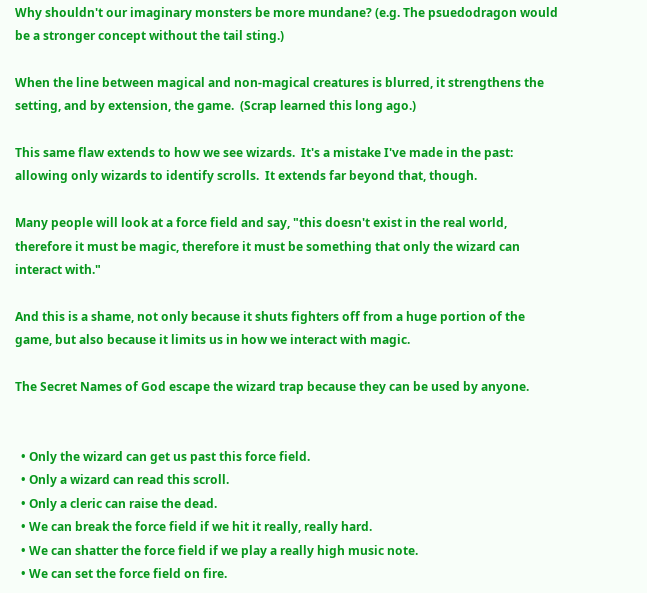Why shouldn't our imaginary monsters be more mundane? (e.g. The psuedodragon would be a stronger concept without the tail sting.)

When the line between magical and non-magical creatures is blurred, it strengthens the setting, and by extension, the game.  (Scrap learned this long ago.)

This same flaw extends to how we see wizards.  It's a mistake I've made in the past: allowing only wizards to identify scrolls.  It extends far beyond that, though.

Many people will look at a force field and say, "this doesn't exist in the real world, therefore it must be magic, therefore it must be something that only the wizard can interact with."

And this is a shame, not only because it shuts fighters off from a huge portion of the game, but also because it limits us in how we interact with magic.

The Secret Names of God escape the wizard trap because they can be used by anyone.


  • Only the wizard can get us past this force field.
  • Only a wizard can read this scroll.
  • Only a cleric can raise the dead.
  • We can break the force field if we hit it really, really hard.
  • We can shatter the force field if we play a really high music note.
  • We can set the force field on fire.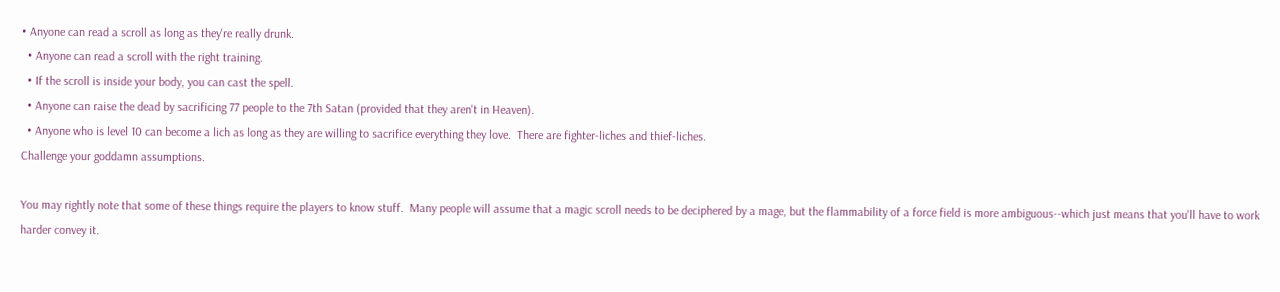• Anyone can read a scroll as long as they're really drunk.
  • Anyone can read a scroll with the right training.
  • If the scroll is inside your body, you can cast the spell.
  • Anyone can raise the dead by sacrificing 77 people to the 7th Satan (provided that they aren't in Heaven).
  • Anyone who is level 10 can become a lich as long as they are willing to sacrifice everything they love.  There are fighter-liches and thief-liches.
Challenge your goddamn assumptions.

You may rightly note that some of these things require the players to know stuff.  Many people will assume that a magic scroll needs to be deciphered by a mage, but the flammability of a force field is more ambiguous--which just means that you'll have to work harder convey it.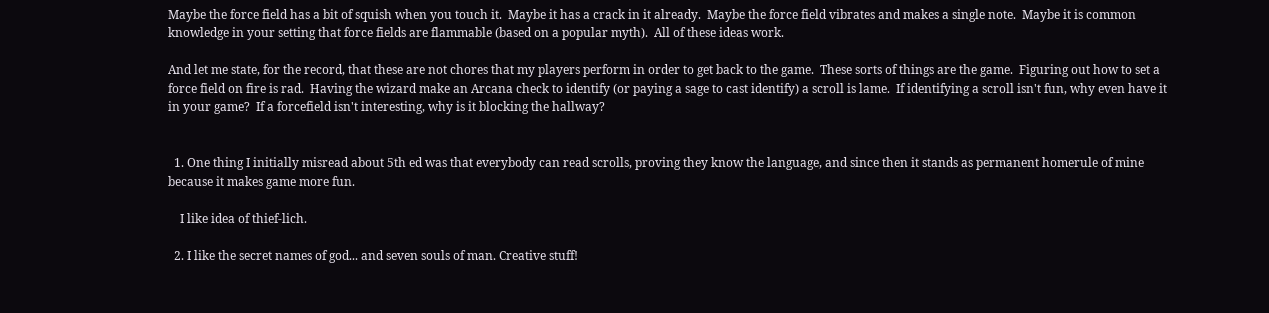Maybe the force field has a bit of squish when you touch it.  Maybe it has a crack in it already.  Maybe the force field vibrates and makes a single note.  Maybe it is common knowledge in your setting that force fields are flammable (based on a popular myth).  All of these ideas work.

And let me state, for the record, that these are not chores that my players perform in order to get back to the game.  These sorts of things are the game.  Figuring out how to set a force field on fire is rad.  Having the wizard make an Arcana check to identify (or paying a sage to cast identify) a scroll is lame.  If identifying a scroll isn't fun, why even have it in your game?  If a forcefield isn't interesting, why is it blocking the hallway?


  1. One thing I initially misread about 5th ed was that everybody can read scrolls, proving they know the language, and since then it stands as permanent homerule of mine because it makes game more fun.

    I like idea of thief-lich.

  2. I like the secret names of god... and seven souls of man. Creative stuff!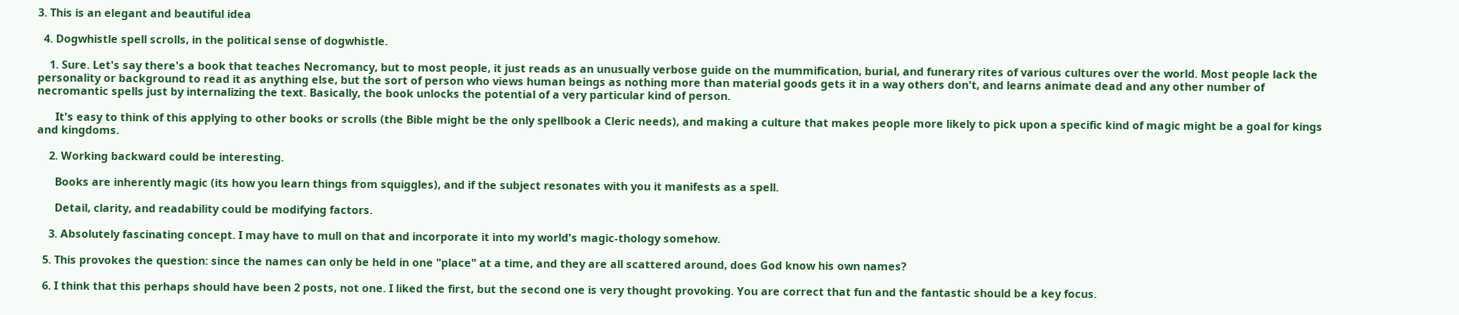3. This is an elegant and beautiful idea

  4. Dogwhistle spell scrolls, in the political sense of dogwhistle.

    1. Sure. Let's say there's a book that teaches Necromancy, but to most people, it just reads as an unusually verbose guide on the mummification, burial, and funerary rites of various cultures over the world. Most people lack the personality or background to read it as anything else, but the sort of person who views human beings as nothing more than material goods gets it in a way others don't, and learns animate dead and any other number of necromantic spells just by internalizing the text. Basically, the book unlocks the potential of a very particular kind of person.

      It's easy to think of this applying to other books or scrolls (the Bible might be the only spellbook a Cleric needs), and making a culture that makes people more likely to pick upon a specific kind of magic might be a goal for kings and kingdoms.

    2. Working backward could be interesting.

      Books are inherently magic (its how you learn things from squiggles), and if the subject resonates with you it manifests as a spell.

      Detail, clarity, and readability could be modifying factors.

    3. Absolutely fascinating concept. I may have to mull on that and incorporate it into my world's magic-thology somehow.

  5. This provokes the question: since the names can only be held in one "place" at a time, and they are all scattered around, does God know his own names?

  6. I think that this perhaps should have been 2 posts, not one. I liked the first, but the second one is very thought provoking. You are correct that fun and the fantastic should be a key focus.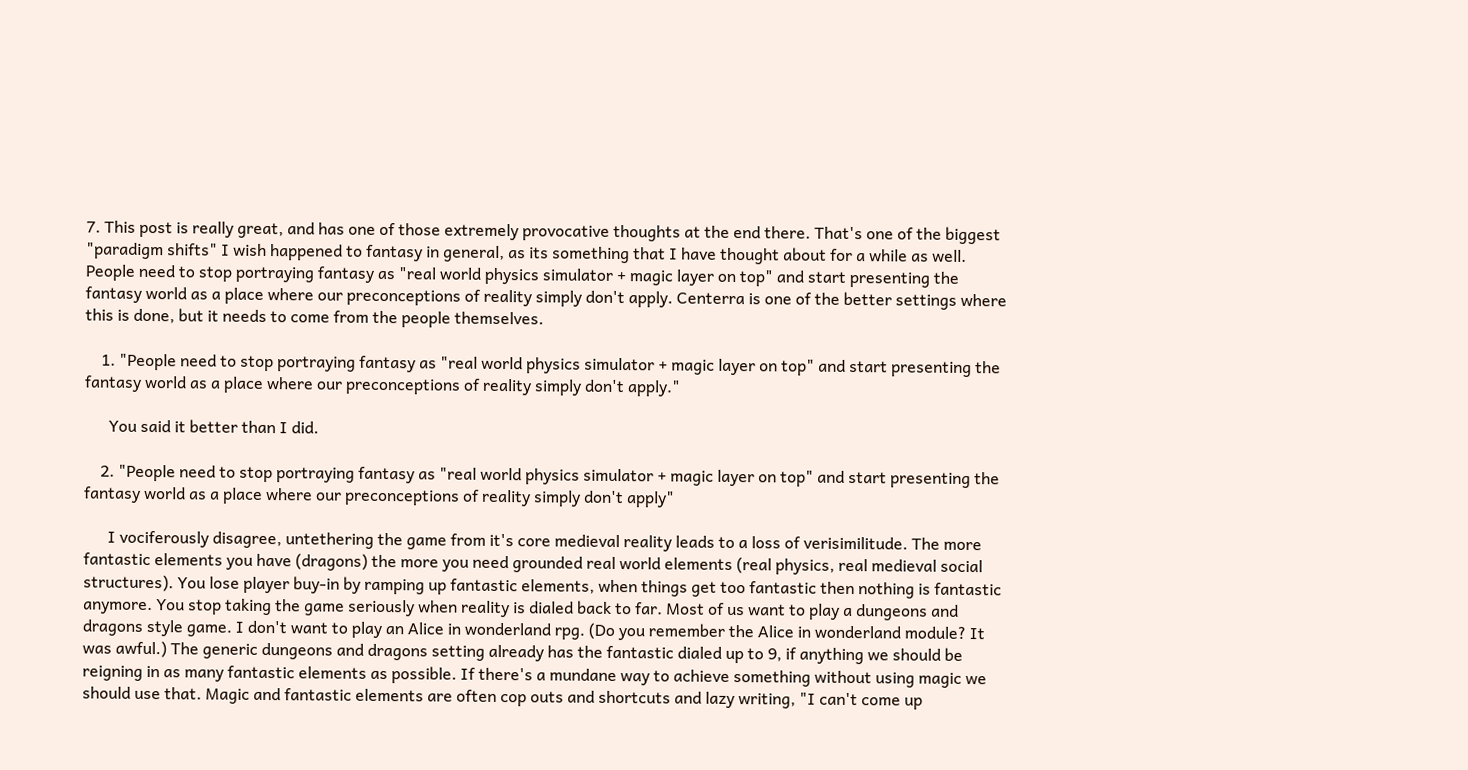7. This post is really great, and has one of those extremely provocative thoughts at the end there. That's one of the biggest "paradigm shifts" I wish happened to fantasy in general, as its something that I have thought about for a while as well. People need to stop portraying fantasy as "real world physics simulator + magic layer on top" and start presenting the fantasy world as a place where our preconceptions of reality simply don't apply. Centerra is one of the better settings where this is done, but it needs to come from the people themselves.

    1. "People need to stop portraying fantasy as "real world physics simulator + magic layer on top" and start presenting the fantasy world as a place where our preconceptions of reality simply don't apply."

      You said it better than I did.

    2. "People need to stop portraying fantasy as "real world physics simulator + magic layer on top" and start presenting the fantasy world as a place where our preconceptions of reality simply don't apply"

      I vociferously disagree, untethering the game from it's core medieval reality leads to a loss of verisimilitude. The more fantastic elements you have (dragons) the more you need grounded real world elements (real physics, real medieval social structures). You lose player buy-in by ramping up fantastic elements, when things get too fantastic then nothing is fantastic anymore. You stop taking the game seriously when reality is dialed back to far. Most of us want to play a dungeons and dragons style game. I don't want to play an Alice in wonderland rpg. (Do you remember the Alice in wonderland module? It was awful.) The generic dungeons and dragons setting already has the fantastic dialed up to 9, if anything we should be reigning in as many fantastic elements as possible. If there's a mundane way to achieve something without using magic we should use that. Magic and fantastic elements are often cop outs and shortcuts and lazy writing, "I can't come up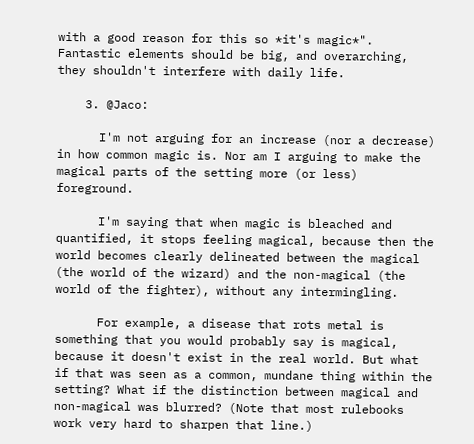with a good reason for this so *it's magic*". Fantastic elements should be big, and overarching, they shouldn't interfere with daily life.

    3. @Jaco:

      I'm not arguing for an increase (nor a decrease) in how common magic is. Nor am I arguing to make the magical parts of the setting more (or less) foreground.

      I'm saying that when magic is bleached and quantified, it stops feeling magical, because then the world becomes clearly delineated between the magical (the world of the wizard) and the non-magical (the world of the fighter), without any intermingling.

      For example, a disease that rots metal is something that you would probably say is magical, because it doesn't exist in the real world. But what if that was seen as a common, mundane thing within the setting? What if the distinction between magical and non-magical was blurred? (Note that most rulebooks work very hard to sharpen that line.)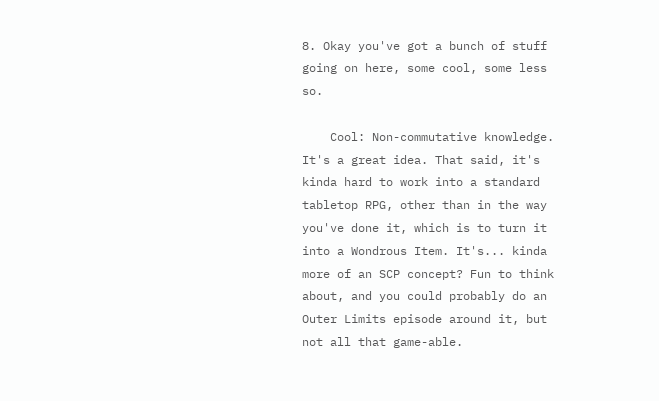8. Okay you've got a bunch of stuff going on here, some cool, some less so.

    Cool: Non-commutative knowledge. It's a great idea. That said, it's kinda hard to work into a standard tabletop RPG, other than in the way you've done it, which is to turn it into a Wondrous Item. It's... kinda more of an SCP concept? Fun to think about, and you could probably do an Outer Limits episode around it, but not all that game-able.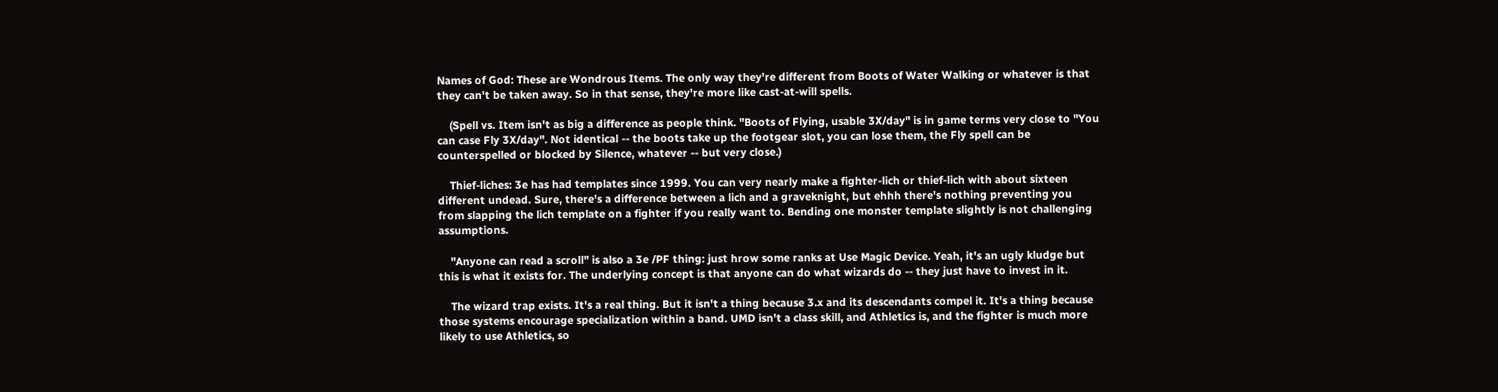Names of God: These are Wondrous Items. The only way they're different from Boots of Water Walking or whatever is that they can't be taken away. So in that sense, they're more like cast-at-will spells.

    (Spell vs. Item isn't as big a difference as people think. "Boots of Flying, usable 3X/day" is in game terms very close to "You can case Fly 3X/day". Not identical -- the boots take up the footgear slot, you can lose them, the Fly spell can be counterspelled or blocked by Silence, whatever -- but very close.)

    Thief-liches: 3e has had templates since 1999. You can very nearly make a fighter-lich or thief-lich with about sixteen different undead. Sure, there's a difference between a lich and a graveknight, but ehhh there's nothing preventing you from slapping the lich template on a fighter if you really want to. Bending one monster template slightly is not challenging assumptions.

    "Anyone can read a scroll" is also a 3e /PF thing: just hrow some ranks at Use Magic Device. Yeah, it's an ugly kludge but this is what it exists for. The underlying concept is that anyone can do what wizards do -- they just have to invest in it.

    The wizard trap exists. It's a real thing. But it isn't a thing because 3.x and its descendants compel it. It's a thing because those systems encourage specialization within a band. UMD isn't a class skill, and Athletics is, and the fighter is much more likely to use Athletics, so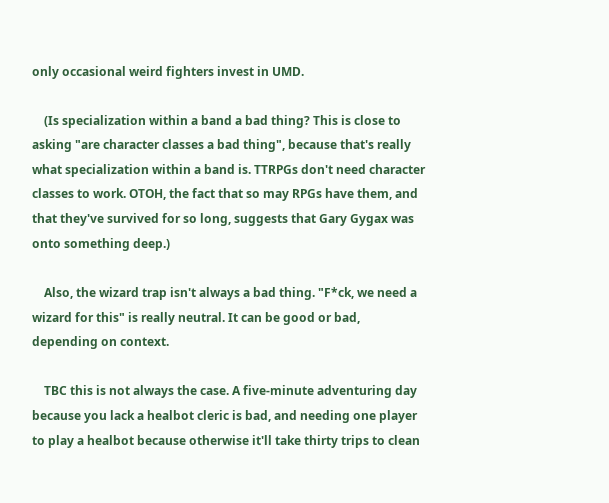only occasional weird fighters invest in UMD.

    (Is specialization within a band a bad thing? This is close to asking "are character classes a bad thing", because that's really what specialization within a band is. TTRPGs don't need character classes to work. OTOH, the fact that so may RPGs have them, and that they've survived for so long, suggests that Gary Gygax was onto something deep.)

    Also, the wizard trap isn't always a bad thing. "F*ck, we need a wizard for this" is really neutral. It can be good or bad, depending on context.

    TBC this is not always the case. A five-minute adventuring day because you lack a healbot cleric is bad, and needing one player to play a healbot because otherwise it'll take thirty trips to clean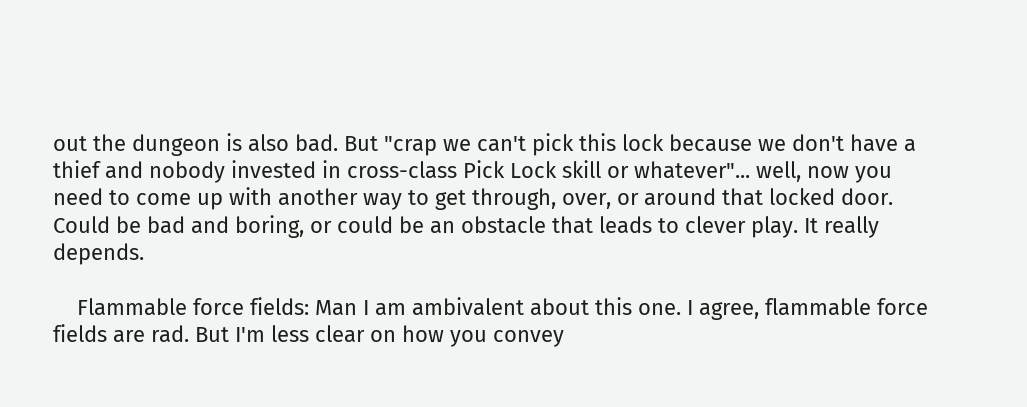out the dungeon is also bad. But "crap we can't pick this lock because we don't have a thief and nobody invested in cross-class Pick Lock skill or whatever"... well, now you need to come up with another way to get through, over, or around that locked door. Could be bad and boring, or could be an obstacle that leads to clever play. It really depends.

    Flammable force fields: Man I am ambivalent about this one. I agree, flammable force fields are rad. But I'm less clear on how you convey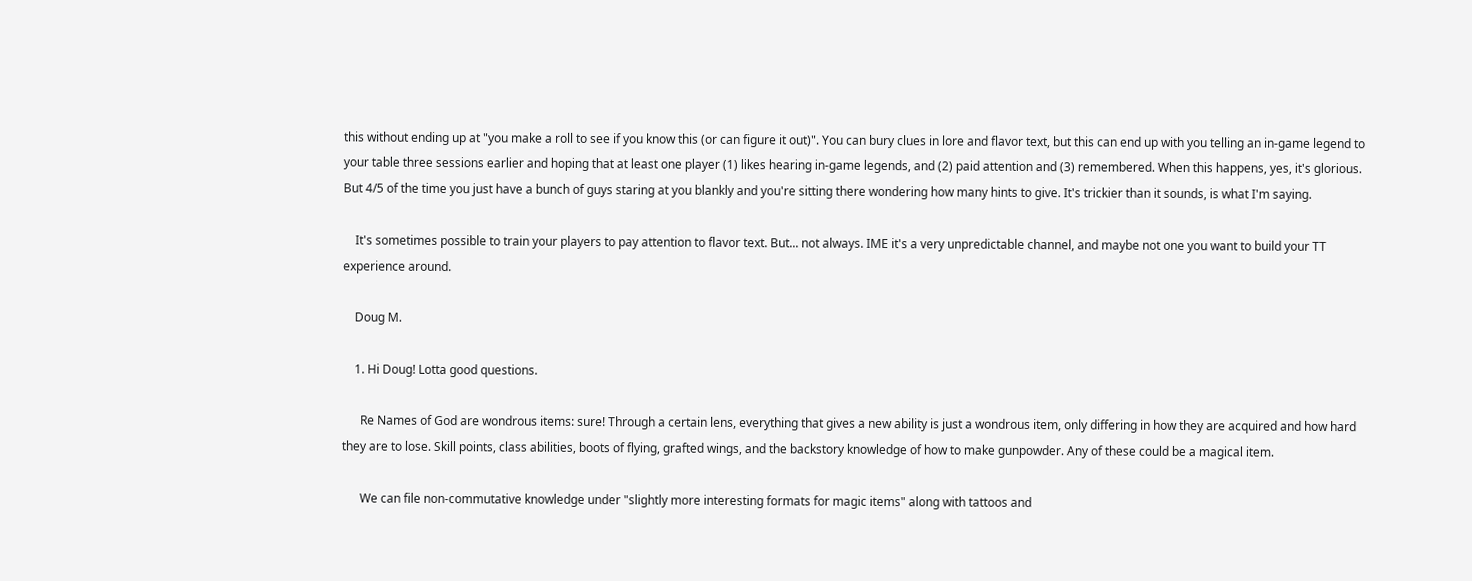this without ending up at "you make a roll to see if you know this (or can figure it out)". You can bury clues in lore and flavor text, but this can end up with you telling an in-game legend to your table three sessions earlier and hoping that at least one player (1) likes hearing in-game legends, and (2) paid attention and (3) remembered. When this happens, yes, it's glorious. But 4/5 of the time you just have a bunch of guys staring at you blankly and you're sitting there wondering how many hints to give. It's trickier than it sounds, is what I'm saying.

    It's sometimes possible to train your players to pay attention to flavor text. But... not always. IME it's a very unpredictable channel, and maybe not one you want to build your TT experience around.

    Doug M.

    1. Hi Doug! Lotta good questions.

      Re Names of God are wondrous items: sure! Through a certain lens, everything that gives a new ability is just a wondrous item, only differing in how they are acquired and how hard they are to lose. Skill points, class abilities, boots of flying, grafted wings, and the backstory knowledge of how to make gunpowder. Any of these could be a magical item.

      We can file non-commutative knowledge under "slightly more interesting formats for magic items" along with tattoos and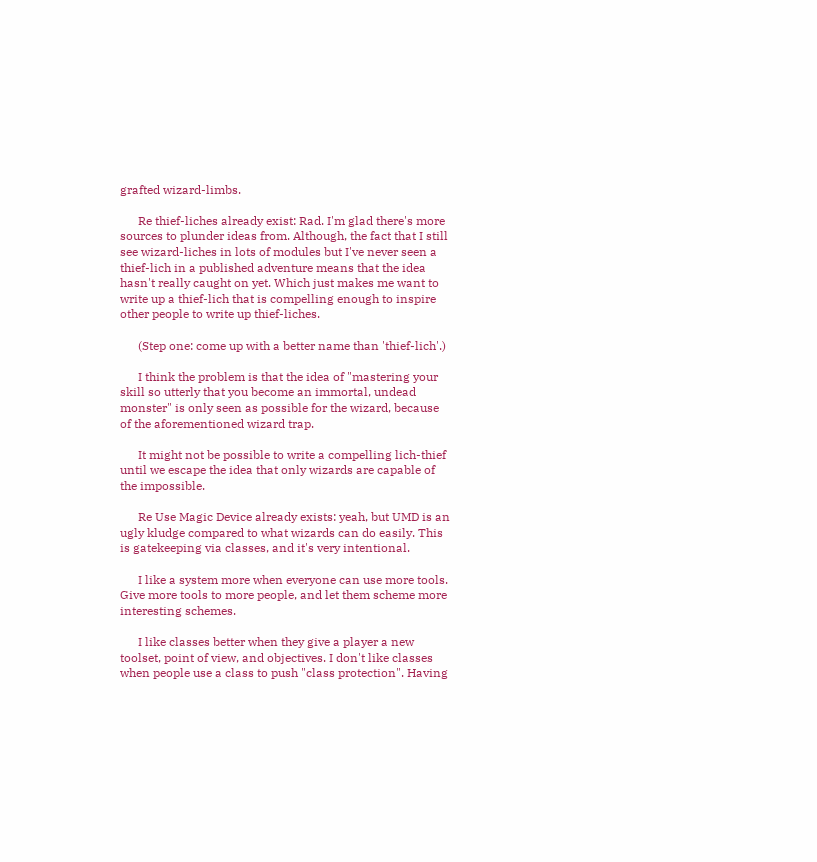grafted wizard-limbs.

      Re thief-liches already exist: Rad. I'm glad there's more sources to plunder ideas from. Although, the fact that I still see wizard-liches in lots of modules but I've never seen a thief-lich in a published adventure means that the idea hasn't really caught on yet. Which just makes me want to write up a thief-lich that is compelling enough to inspire other people to write up thief-liches.

      (Step one: come up with a better name than 'thief-lich'.)

      I think the problem is that the idea of "mastering your skill so utterly that you become an immortal, undead monster" is only seen as possible for the wizard, because of the aforementioned wizard trap.

      It might not be possible to write a compelling lich-thief until we escape the idea that only wizards are capable of the impossible.

      Re Use Magic Device already exists: yeah, but UMD is an ugly kludge compared to what wizards can do easily. This is gatekeeping via classes, and it's very intentional.

      I like a system more when everyone can use more tools. Give more tools to more people, and let them scheme more interesting schemes.

      I like classes better when they give a player a new toolset, point of view, and objectives. I don't like classes when people use a class to push "class protection". Having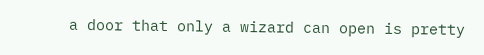a door that only a wizard can open is pretty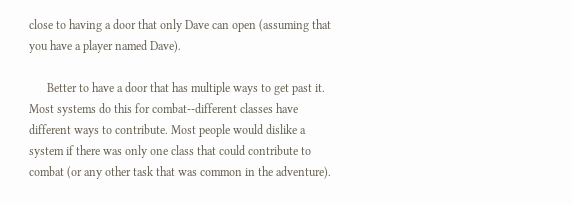close to having a door that only Dave can open (assuming that you have a player named Dave).

      Better to have a door that has multiple ways to get past it. Most systems do this for combat--different classes have different ways to contribute. Most people would dislike a system if there was only one class that could contribute to combat (or any other task that was common in the adventure).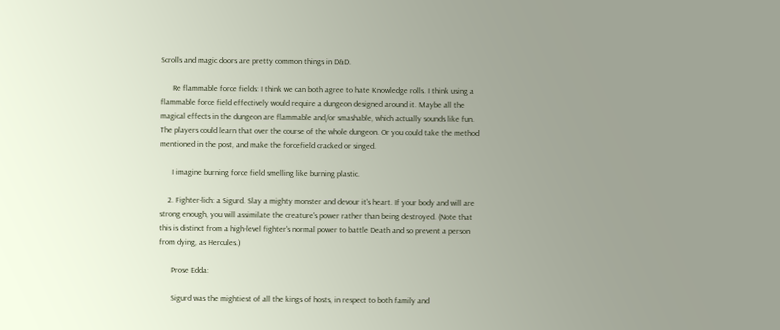Scrolls and magic doors are pretty common things in D&D.

      Re flammable force fields: I think we can both agree to hate Knowledge rolls. I think using a flammable force field effectively would require a dungeon designed around it. Maybe all the magical effects in the dungeon are flammable and/or smashable, which actually sounds like fun. The players could learn that over the course of the whole dungeon. Or you could take the method mentioned in the post, and make the forcefield cracked or singed.

      I imagine burning force field smelling like burning plastic.

    2. Fighter-lich: a Sigurd. Slay a mighty monster and devour it's heart. If your body and will are strong enough, you will assimilate the creature's power rather than being destroyed. (Note that this is distinct from a high-level fighter's normal power to battle Death and so prevent a person from dying, as Hercules.)

      Prose Edda:

      Sigurd was the mightiest of all the kings of hosts, in respect to both family and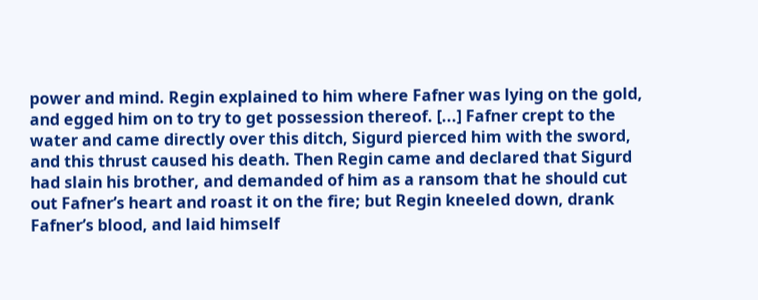power and mind. Regin explained to him where Fafner was lying on the gold, and egged him on to try to get possession thereof. [...] Fafner crept to the water and came directly over this ditch, Sigurd pierced him with the sword, and this thrust caused his death. Then Regin came and declared that Sigurd had slain his brother, and demanded of him as a ransom that he should cut out Fafner’s heart and roast it on the fire; but Regin kneeled down, drank Fafner’s blood, and laid himself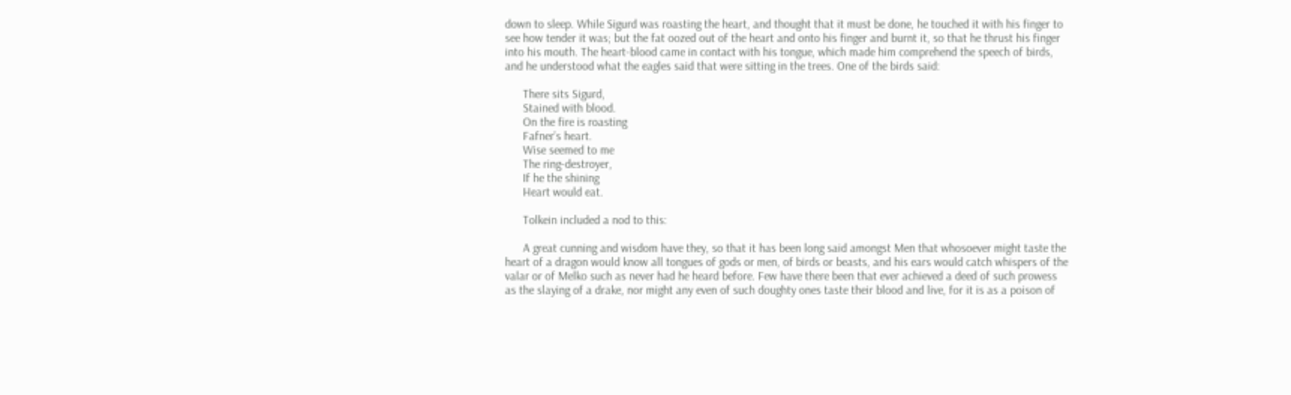down to sleep. While Sigurd was roasting the heart, and thought that it must be done, he touched it with his finger to see how tender it was; but the fat oozed out of the heart and onto his finger and burnt it, so that he thrust his finger into his mouth. The heart-blood came in contact with his tongue, which made him comprehend the speech of birds, and he understood what the eagles said that were sitting in the trees. One of the birds said:

      There sits Sigurd,
      Stained with blood.
      On the fire is roasting
      Fafner’s heart.
      Wise seemed to me
      The ring-destroyer,
      If he the shining
      Heart would eat.

      Tolkein included a nod to this:

      A great cunning and wisdom have they, so that it has been long said amongst Men that whosoever might taste the heart of a dragon would know all tongues of gods or men, of birds or beasts, and his ears would catch whispers of the valar or of Melko such as never had he heard before. Few have there been that ever achieved a deed of such prowess as the slaying of a drake, nor might any even of such doughty ones taste their blood and live, for it is as a poison of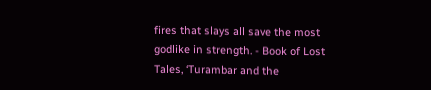fires that slays all save the most godlike in strength. - Book of Lost Tales, ‘Turambar and the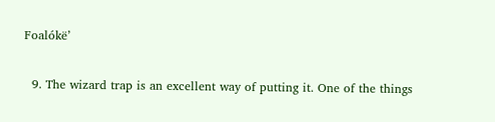Foalókë’

  9. The wizard trap is an excellent way of putting it. One of the things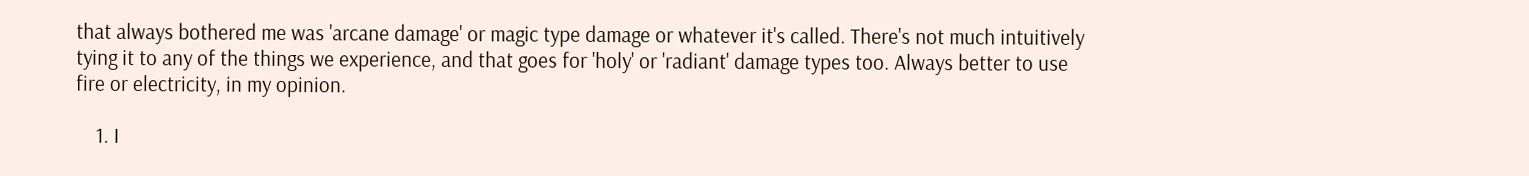that always bothered me was 'arcane damage' or magic type damage or whatever it's called. There's not much intuitively tying it to any of the things we experience, and that goes for 'holy' or 'radiant' damage types too. Always better to use fire or electricity, in my opinion.

    1. I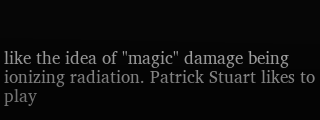like the idea of "magic" damage being ionizing radiation. Patrick Stuart likes to play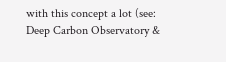with this concept a lot (see: Deep Carbon Observatory &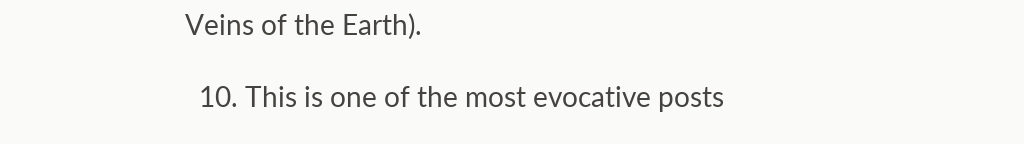Veins of the Earth).

  10. This is one of the most evocative posts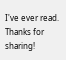I've ever read. Thanks for sharing!